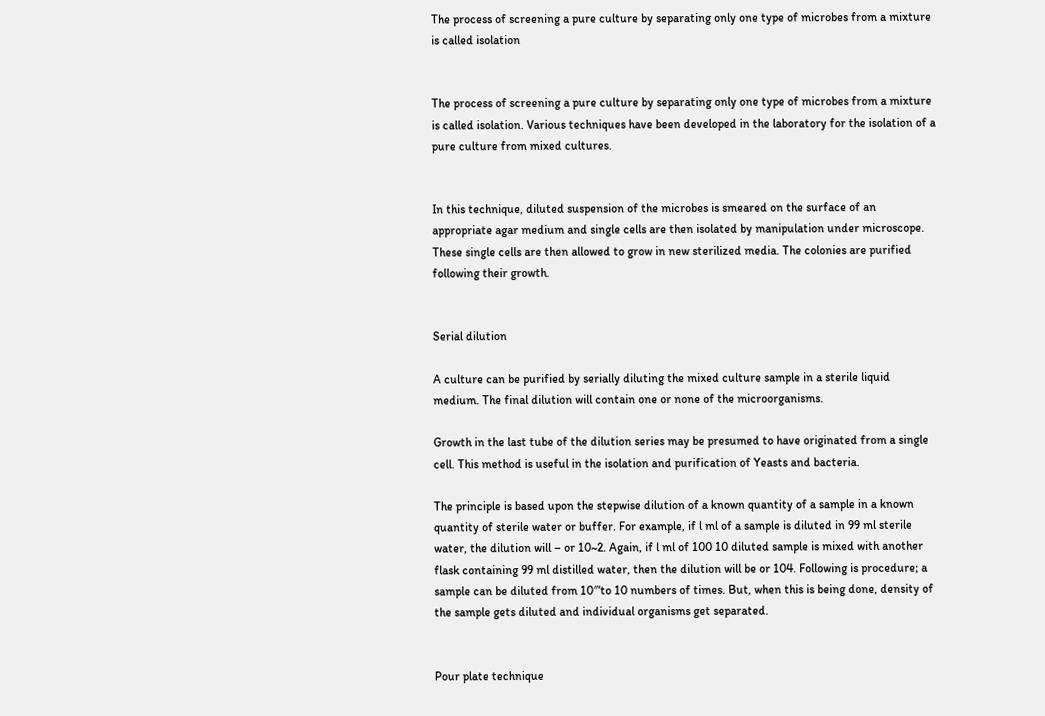The process of screening a pure culture by separating only one type of microbes from a mixture is called isolation


The process of screening a pure culture by separating only one type of microbes from a mixture is called isolation. Various techniques have been developed in the laboratory for the isolation of a pure culture from mixed cultures.


In this technique, diluted suspension of the microbes is smeared on the surface of an appropriate agar medium and single cells are then isolated by manipulation under microscope. These single cells are then allowed to grow in new sterilized media. The colonies are purified following their growth.


Serial dilution

A culture can be purified by serially diluting the mixed culture sample in a sterile liquid medium. The final dilution will contain one or none of the microorganisms.

Growth in the last tube of the dilution series may be presumed to have originated from a single cell. This method is useful in the isolation and purification of Yeasts and bacteria.

The principle is based upon the stepwise dilution of a known quantity of a sample in a known quantity of sterile water or buffer. For example, if l ml of a sample is diluted in 99 ml sterile water, the dilution will – or 10~2. Again, if l ml of 100 10 diluted sample is mixed with another flask containing 99 ml distilled water, then the dilution will be or 104. Following is procedure; a sample can be diluted from 10″‘to 10 numbers of times. But, when this is being done, density of the sample gets diluted and individual organisms get separated.


Pour plate technique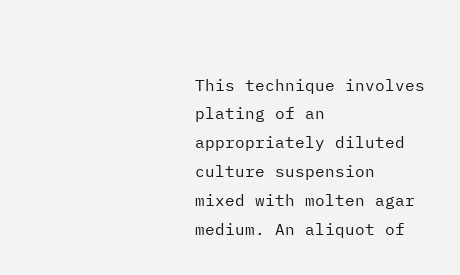This technique involves plating of an appropriately diluted culture suspension mixed with molten agar medium. An aliquot of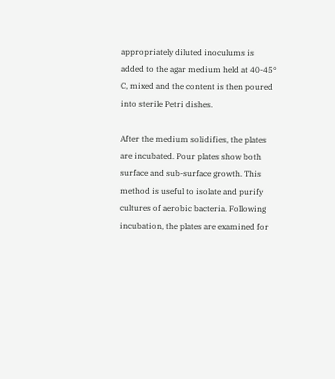appropriately diluted inoculums is added to the agar medium held at 40-45° C, mixed and the content is then poured into sterile Petri dishes.

After the medium solidifies, the plates are incubated. Pour plates show both surface and sub-surface growth. This method is useful to isolate and purify cultures of aerobic bacteria. Following incubation, the plates are examined for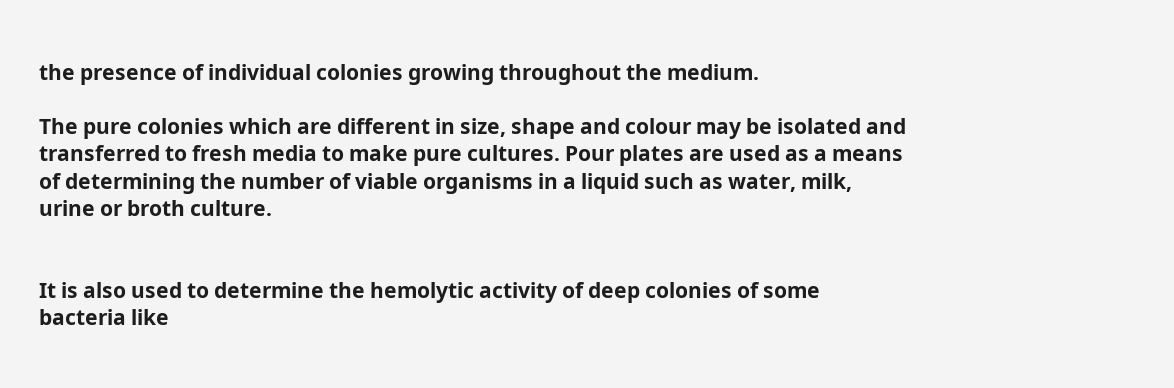the presence of individual colonies growing throughout the medium.

The pure colonies which are different in size, shape and colour may be isolated and transferred to fresh media to make pure cultures. Pour plates are used as a means of determining the number of viable organisms in a liquid such as water, milk, urine or broth culture.


It is also used to determine the hemolytic activity of deep colonies of some bacteria like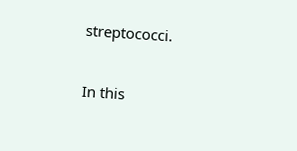streptococci.

In this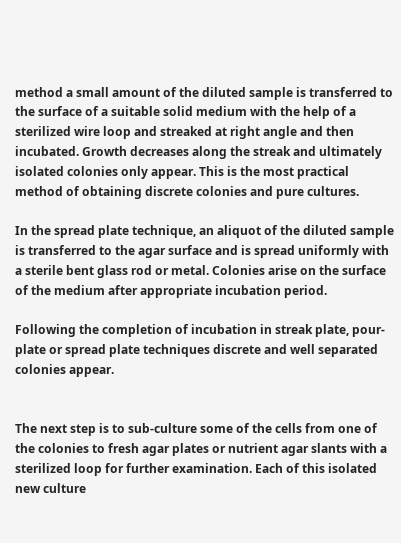method a small amount of the diluted sample is transferred to the surface of a suitable solid medium with the help of a sterilized wire loop and streaked at right angle and then incubated. Growth decreases along the streak and ultimately isolated colonies only appear. This is the most practical method of obtaining discrete colonies and pure cultures.

In the spread plate technique, an aliquot of the diluted sample is transferred to the agar surface and is spread uniformly with a sterile bent glass rod or metal. Colonies arise on the surface of the medium after appropriate incubation period.

Following the completion of incubation in streak plate, pour-plate or spread plate techniques discrete and well separated colonies appear.


The next step is to sub-culture some of the cells from one of the colonies to fresh agar plates or nutrient agar slants with a sterilized loop for further examination. Each of this isolated new culture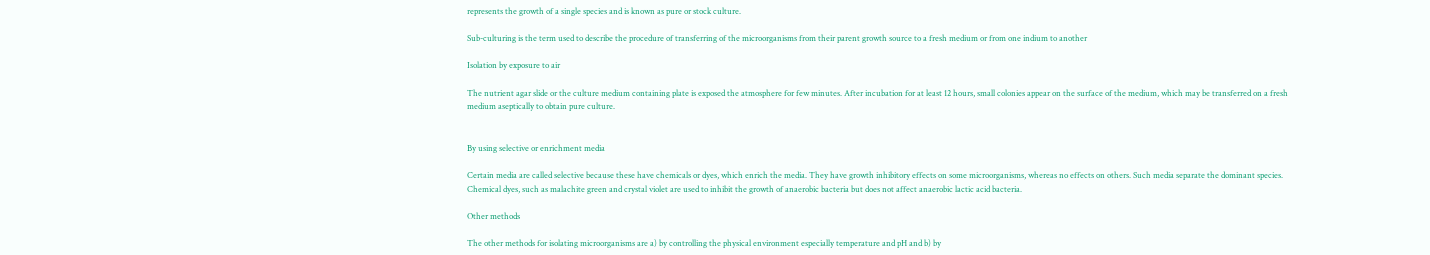represents the growth of a single species and is known as pure or stock culture.

Sub-culturing is the term used to describe the procedure of transferring of the microorganisms from their parent growth source to a fresh medium or from one indium to another

Isolation by exposure to air

The nutrient agar slide or the culture medium containing plate is exposed the atmosphere for few minutes. After incubation for at least 12 hours, small colonies appear on the surface of the medium, which may be transferred on a fresh medium aseptically to obtain pure culture.


By using selective or enrichment media

Certain media are called selective because these have chemicals or dyes, which enrich the media. They have growth inhibitory effects on some microorganisms, whereas no effects on others. Such media separate the dominant species. Chemical dyes, such as malachite green and crystal violet are used to inhibit the growth of anaerobic bacteria but does not affect anaerobic lactic acid bacteria.

Other methods

The other methods for isolating microorganisms are a) by controlling the physical environment especially temperature and pH and b) by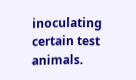inoculating certain test animals.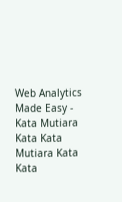Web Analytics Made Easy -
Kata Mutiara Kata Kata Mutiara Kata Kata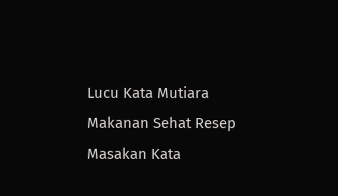Lucu Kata Mutiara Makanan Sehat Resep Masakan Kata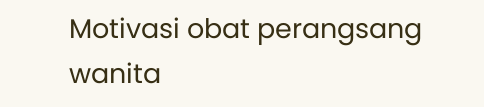Motivasi obat perangsang wanita